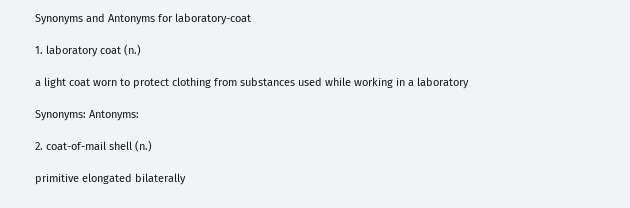Synonyms and Antonyms for laboratory-coat

1. laboratory coat (n.)

a light coat worn to protect clothing from substances used while working in a laboratory

Synonyms: Antonyms:

2. coat-of-mail shell (n.)

primitive elongated bilaterally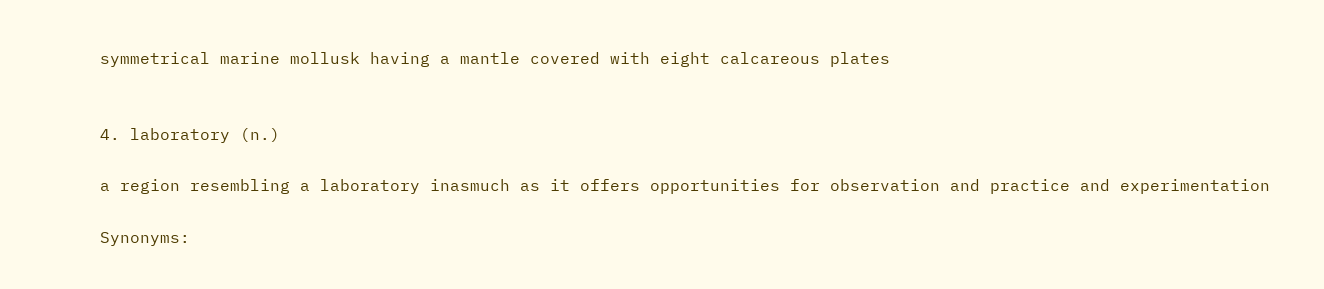symmetrical marine mollusk having a mantle covered with eight calcareous plates


4. laboratory (n.)

a region resembling a laboratory inasmuch as it offers opportunities for observation and practice and experimentation

Synonyms: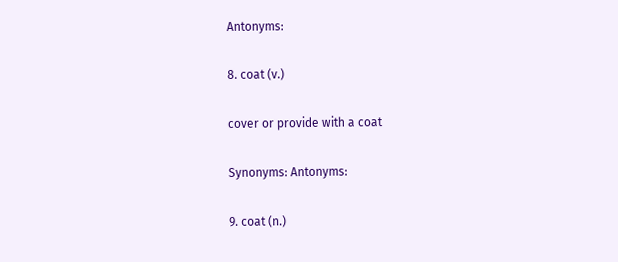Antonyms:

8. coat (v.)

cover or provide with a coat

Synonyms: Antonyms:

9. coat (n.)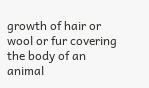growth of hair or wool or fur covering the body of an animal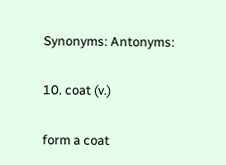Synonyms: Antonyms:

10. coat (v.)

form a coat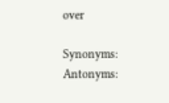over

Synonyms: Antonyms: